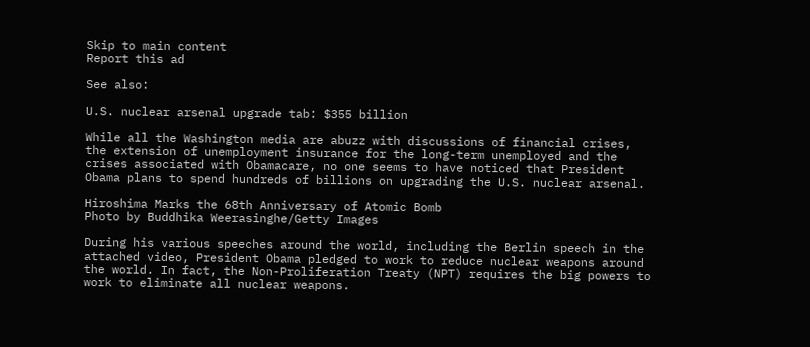Skip to main content
Report this ad

See also:

U.S. nuclear arsenal upgrade tab: $355 billion

While all the Washington media are abuzz with discussions of financial crises, the extension of unemployment insurance for the long-term unemployed and the crises associated with Obamacare, no one seems to have noticed that President Obama plans to spend hundreds of billions on upgrading the U.S. nuclear arsenal.

Hiroshima Marks the 68th Anniversary of Atomic Bomb
Photo by Buddhika Weerasinghe/Getty Images

During his various speeches around the world, including the Berlin speech in the attached video, President Obama pledged to work to reduce nuclear weapons around the world. In fact, the Non-Proliferation Treaty (NPT) requires the big powers to work to eliminate all nuclear weapons.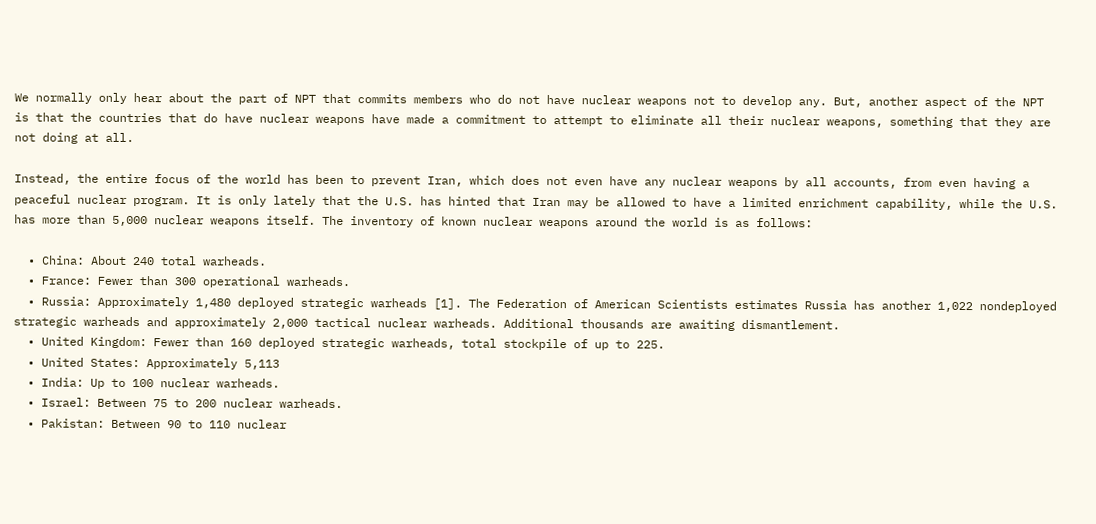We normally only hear about the part of NPT that commits members who do not have nuclear weapons not to develop any. But, another aspect of the NPT is that the countries that do have nuclear weapons have made a commitment to attempt to eliminate all their nuclear weapons, something that they are not doing at all.

Instead, the entire focus of the world has been to prevent Iran, which does not even have any nuclear weapons by all accounts, from even having a peaceful nuclear program. It is only lately that the U.S. has hinted that Iran may be allowed to have a limited enrichment capability, while the U.S. has more than 5,000 nuclear weapons itself. The inventory of known nuclear weapons around the world is as follows:

  • China: About 240 total warheads.
  • France: Fewer than 300 operational warheads.
  • Russia: Approximately 1,480 deployed strategic warheads [1]. The Federation of American Scientists estimates Russia has another 1,022 nondeployed strategic warheads and approximately 2,000 tactical nuclear warheads. Additional thousands are awaiting dismantlement.
  • United Kingdom: Fewer than 160 deployed strategic warheads, total stockpile of up to 225.
  • United States: Approximately 5,113
  • India: Up to 100 nuclear warheads.
  • Israel: Between 75 to 200 nuclear warheads.
  • Pakistan: Between 90 to 110 nuclear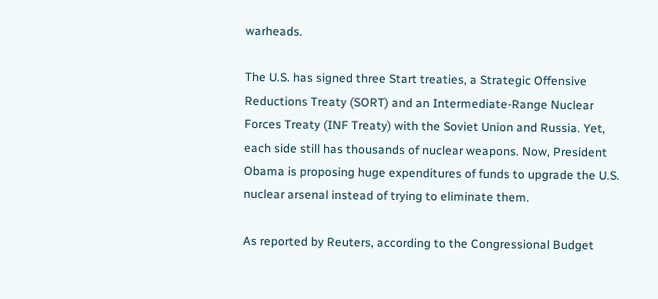warheads.

The U.S. has signed three Start treaties, a Strategic Offensive Reductions Treaty (SORT) and an Intermediate-Range Nuclear Forces Treaty (INF Treaty) with the Soviet Union and Russia. Yet, each side still has thousands of nuclear weapons. Now, President Obama is proposing huge expenditures of funds to upgrade the U.S. nuclear arsenal instead of trying to eliminate them.

As reported by Reuters, according to the Congressional Budget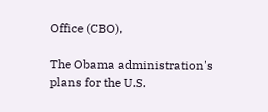Office (CBO),

The Obama administration's plans for the U.S.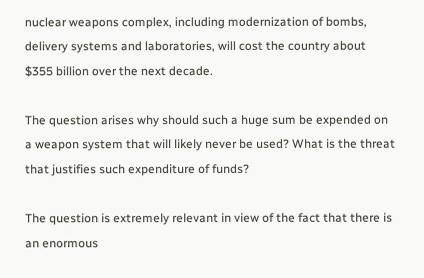nuclear weapons complex, including modernization of bombs, delivery systems and laboratories, will cost the country about $355 billion over the next decade.

The question arises why should such a huge sum be expended on a weapon system that will likely never be used? What is the threat that justifies such expenditure of funds?

The question is extremely relevant in view of the fact that there is an enormous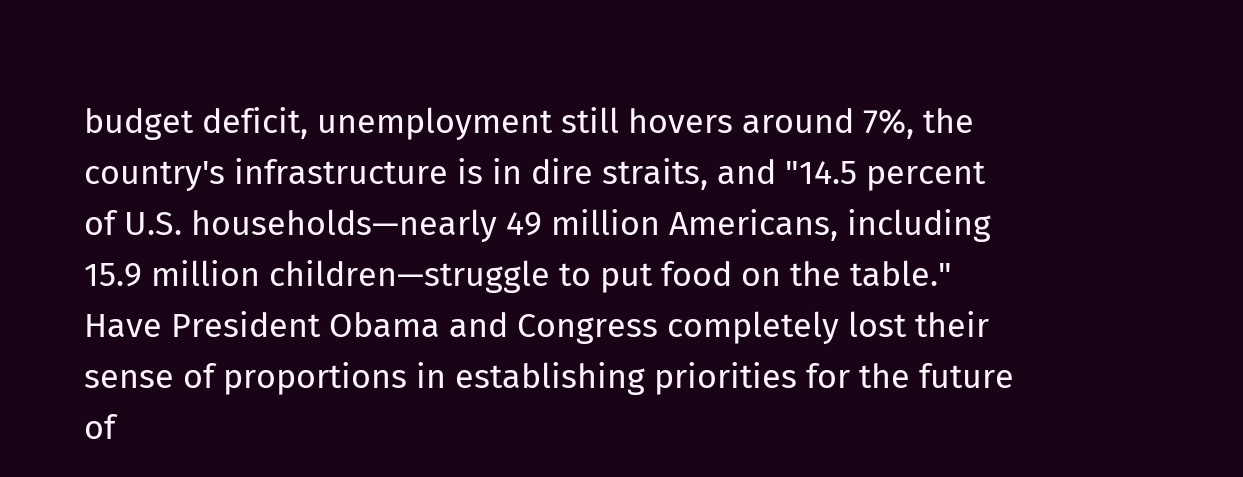budget deficit, unemployment still hovers around 7%, the country's infrastructure is in dire straits, and "14.5 percent of U.S. households—nearly 49 million Americans, including 15.9 million children—struggle to put food on the table." Have President Obama and Congress completely lost their sense of proportions in establishing priorities for the future of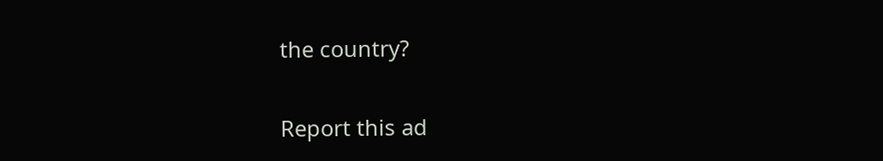the country?

Report this ad